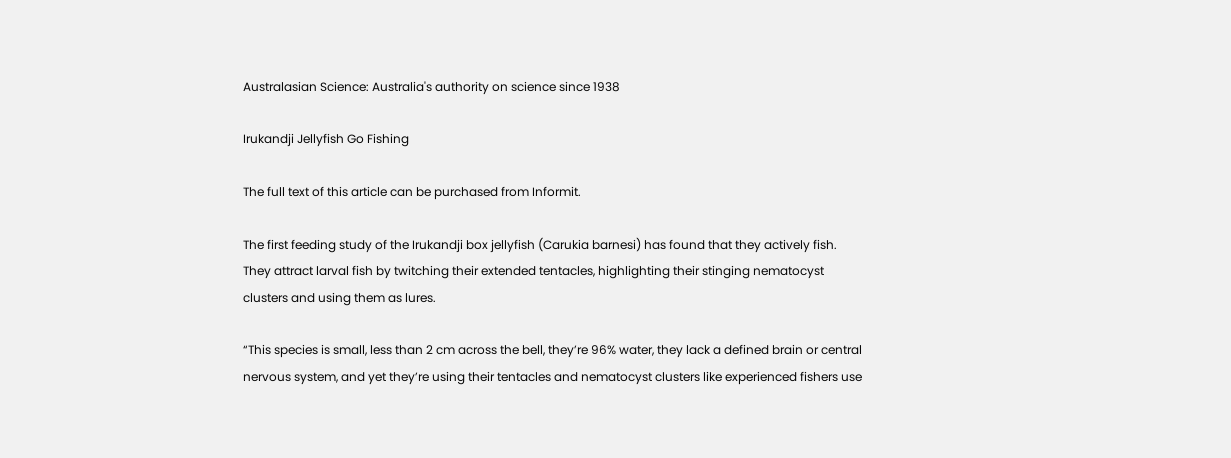Australasian Science: Australia's authority on science since 1938

Irukandji Jellyfish Go Fishing

The full text of this article can be purchased from Informit.

The first feeding study of the Irukandji box jellyfish (Carukia barnesi) has found that they actively fish. They attract larval fish by twitching their extended tentacles, highlighting their stinging nematocyst clusters and using them as lures.

“This species is small, less than 2 cm across the bell, they’re 96% water, they lack a defined brain or central nervous system, and yet they’re using their tentacles and nematocyst clusters like experienced fishers use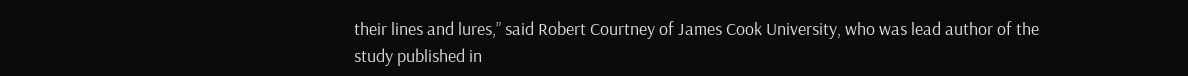their lines and lures,” said Robert Courtney of James Cook University, who was lead author of the study published in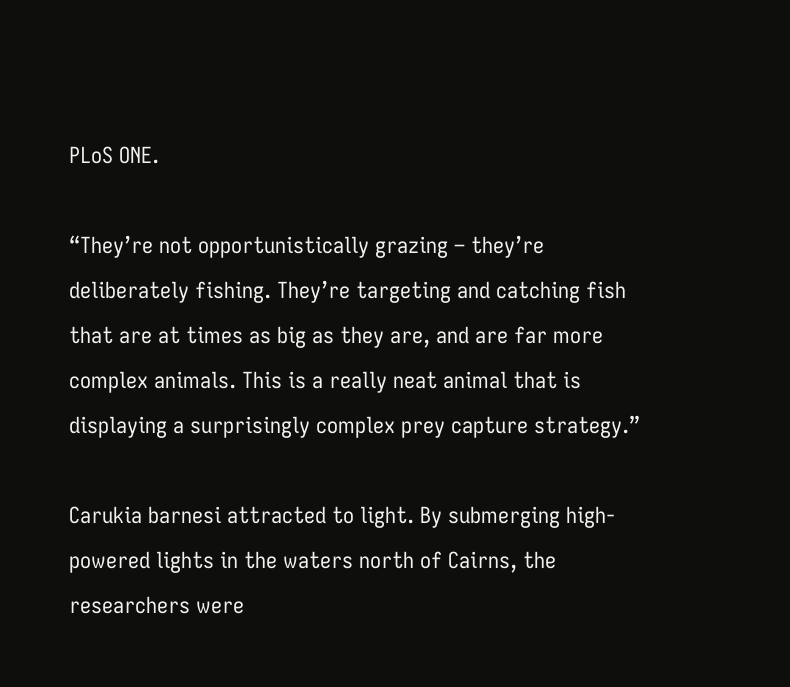PLoS ONE.

“They’re not opportunistically grazing – they’re deliberately fishing. They’re targeting and catching fish that are at times as big as they are, and are far more complex animals. This is a really neat animal that is displaying a surprisingly complex prey capture strategy.”

Carukia barnesi attracted to light. By submerging high-powered lights in the waters north of Cairns, the researchers were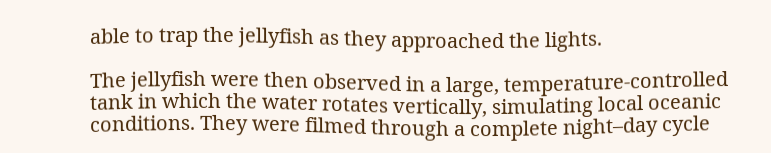able to trap the jellyfish as they approached the lights.

The jellyfish were then observed in a large, temperature-controlled tank in which the water rotates vertically, simulating local oceanic conditions. They were filmed through a complete night–day cycle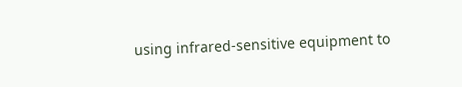using infrared-sensitive equipment to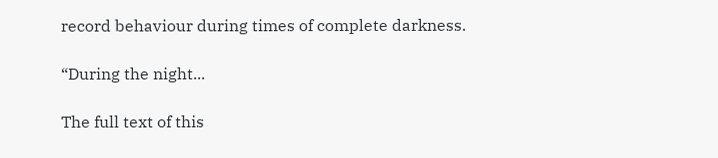record behaviour during times of complete darkness.

“During the night...

The full text of this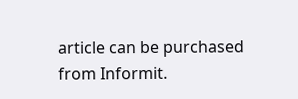article can be purchased from Informit.